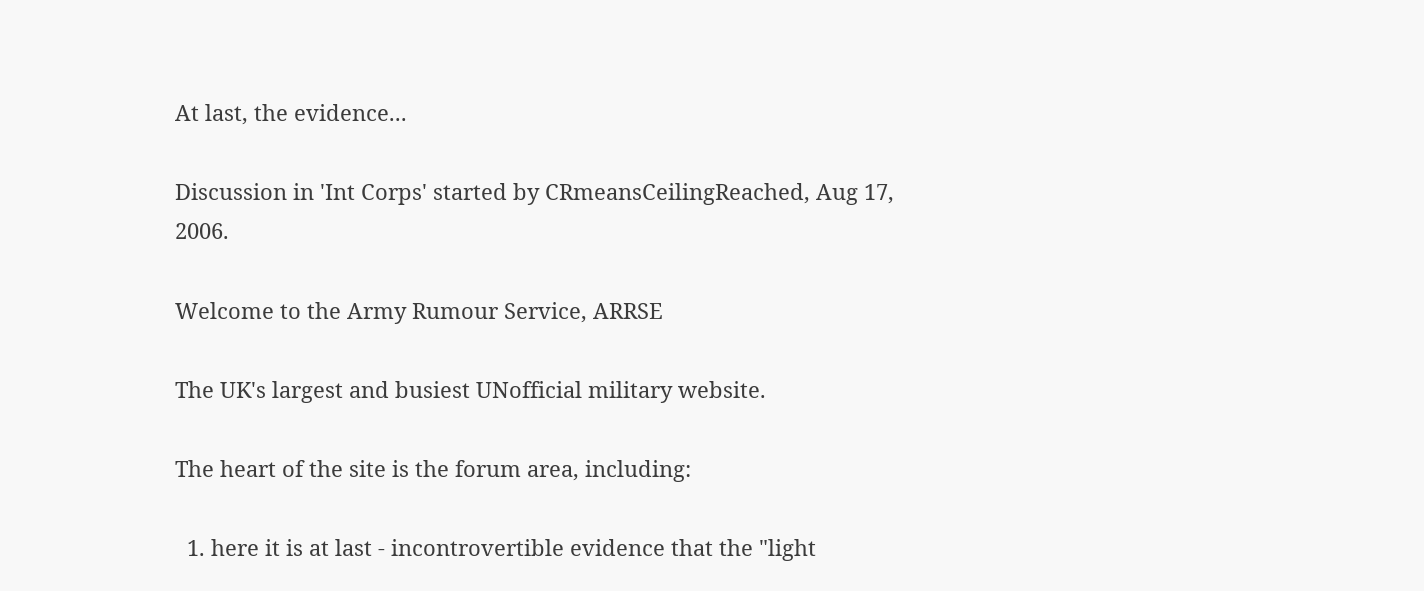At last, the evidence...

Discussion in 'Int Corps' started by CRmeansCeilingReached, Aug 17, 2006.

Welcome to the Army Rumour Service, ARRSE

The UK's largest and busiest UNofficial military website.

The heart of the site is the forum area, including:

  1. here it is at last - incontrovertible evidence that the "light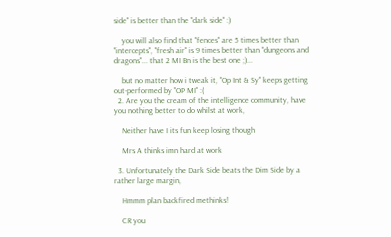side" is better than the "dark side" :)

    you will also find that "fences" are 5 times better than "intercepts", "fresh air" is 9 times better than "dungeons and dragons"... that 2 MI Bn is the best one ;)...

    but no matter how i tweak it, "Op Int & Sy" keeps getting out-performed by "OP MI" :(
  2. Are you the cream of the intelligence community, have you nothing better to do whilst at work,

    Neither have I its fun keep losing though

    Mrs A thinks imn hard at work

  3. Unfortunately the Dark Side beats the Dim Side by a rather large margin,

    Hmmm plan backfired methinks!

    CR you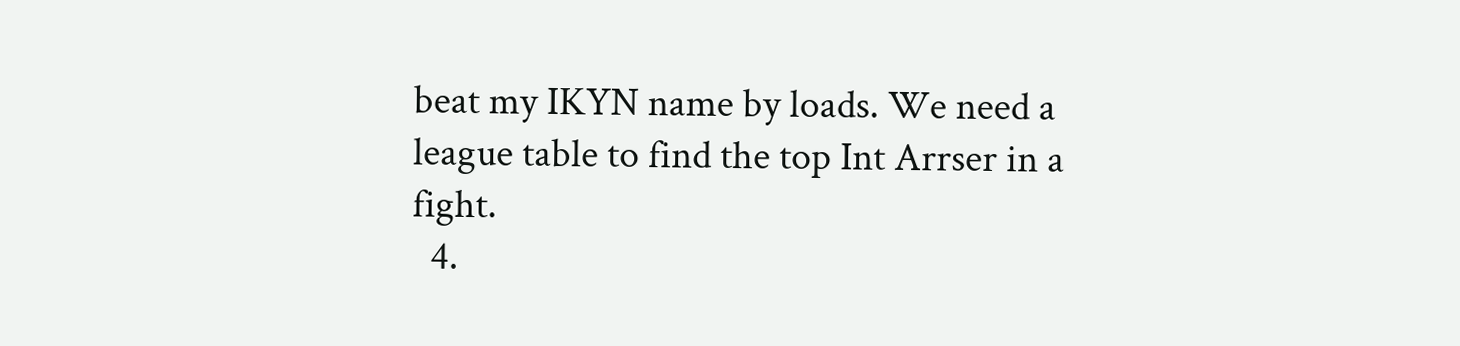beat my IKYN name by loads. We need a league table to find the top Int Arrser in a fight.
  4.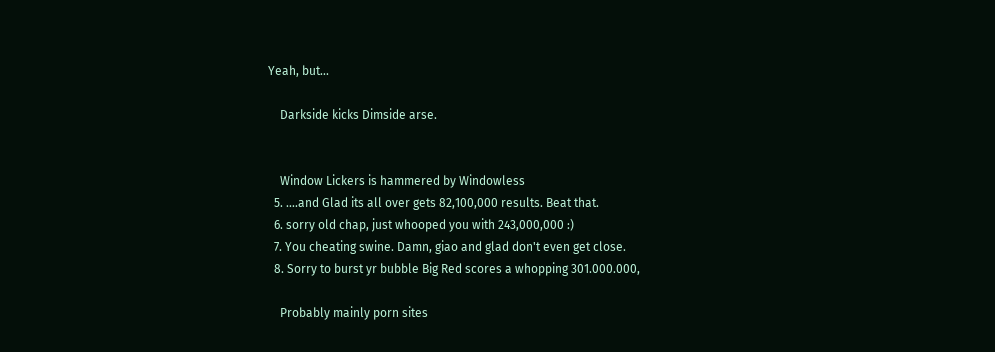Yeah, but...

    Darkside kicks Dimside arse.


    Window Lickers is hammered by Windowless
  5. ....and Glad its all over gets 82,100,000 results. Beat that.
  6. sorry old chap, just whooped you with 243,000,000 :)
  7. You cheating swine. Damn, giao and glad don't even get close.
  8. Sorry to burst yr bubble Big Red scores a whopping 301.000.000,

    Probably mainly porn sites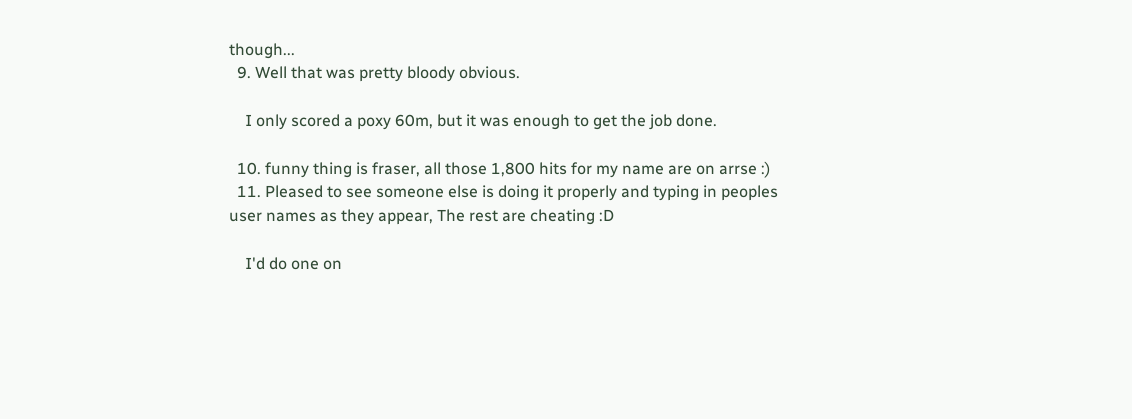though...
  9. Well that was pretty bloody obvious.

    I only scored a poxy 60m, but it was enough to get the job done.

  10. funny thing is fraser, all those 1,800 hits for my name are on arrse :)
  11. Pleased to see someone else is doing it properly and typing in peoples user names as they appear, The rest are cheating :D

    I'd do one on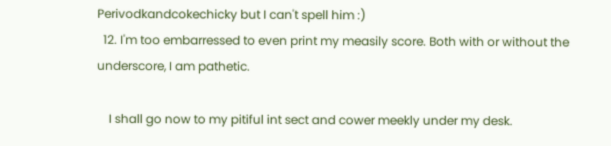Perivodkandcokechicky but I can't spell him :)
  12. I'm too embarressed to even print my measily score. Both with or without the underscore, I am pathetic.

    I shall go now to my pitiful int sect and cower meekly under my desk.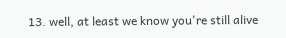13. well, at least we know you're still alive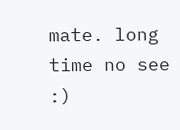mate. long time no see :)